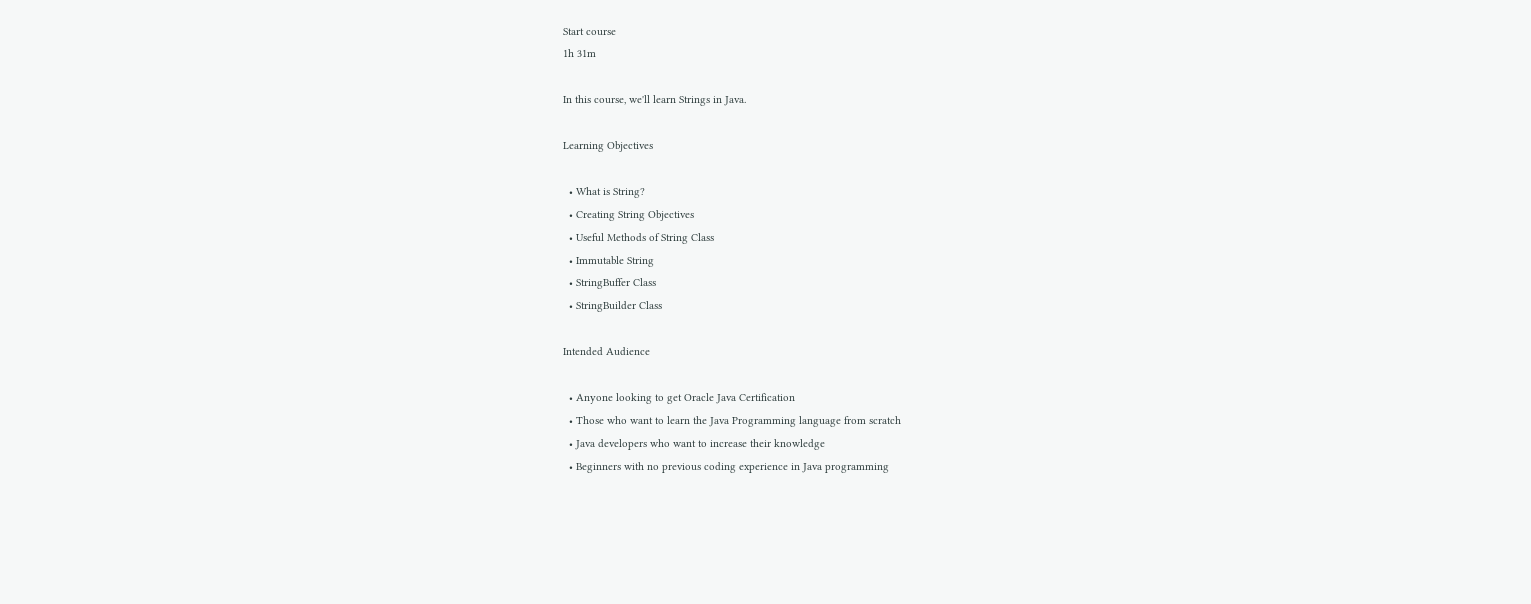Start course
1h 31m

In this course, we'll learn Strings in Java.

Learning Objectives

  • What is String?
  • Creating String Objectives
  • Useful Methods of String Class
  • Immutable String
  • StringBuffer Class
  • StringBuilder Class

Intended Audience

  • Anyone looking to get Oracle Java Certification
  • Those who want to learn the Java Programming language from scratch
  • Java developers who want to increase their knowledge
  • Beginners with no previous coding experience in Java programming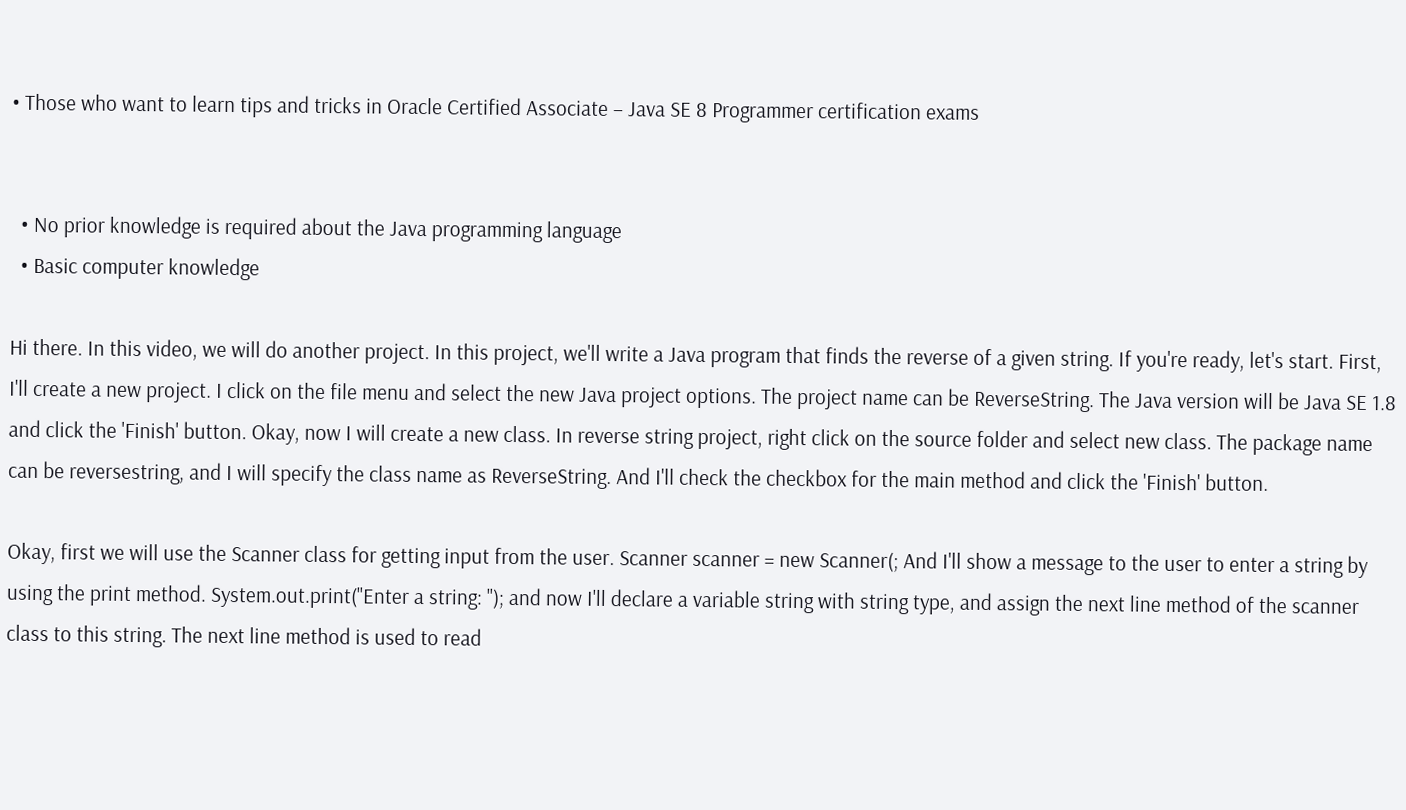• Those who want to learn tips and tricks in Oracle Certified Associate – Java SE 8 Programmer certification exams


  • No prior knowledge is required about the Java programming language
  • Basic computer knowledge

Hi there. In this video, we will do another project. In this project, we'll write a Java program that finds the reverse of a given string. If you're ready, let's start. First, I'll create a new project. I click on the file menu and select the new Java project options. The project name can be ReverseString. The Java version will be Java SE 1.8 and click the 'Finish' button. Okay, now I will create a new class. In reverse string project, right click on the source folder and select new class. The package name can be reversestring, and I will specify the class name as ReverseString. And I'll check the checkbox for the main method and click the 'Finish' button.

Okay, first we will use the Scanner class for getting input from the user. Scanner scanner = new Scanner(; And I'll show a message to the user to enter a string by using the print method. System.out.print("Enter a string: "); and now I'll declare a variable string with string type, and assign the next line method of the scanner class to this string. The next line method is used to read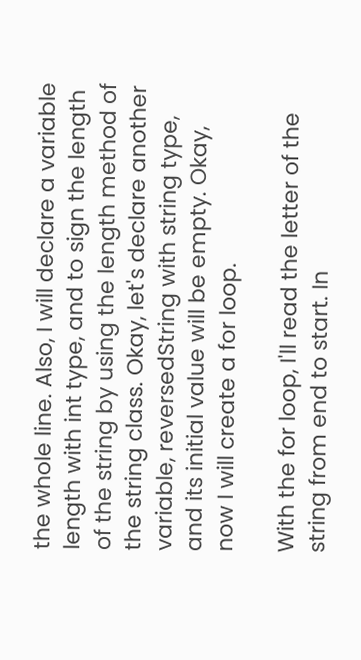the whole line. Also, I will declare a variable length with int type, and to sign the length of the string by using the length method of the string class. Okay, let's declare another variable, reversedString with string type, and its initial value will be empty. Okay, now I will create a for loop.

With the for loop, I'll read the letter of the string from end to start. In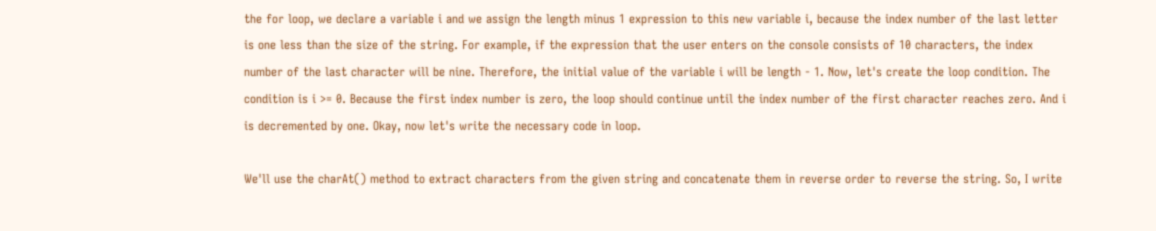the for loop, we declare a variable i and we assign the length minus 1 expression to this new variable i, because the index number of the last letter is one less than the size of the string. For example, if the expression that the user enters on the console consists of 10 characters, the index number of the last character will be nine. Therefore, the initial value of the variable i will be length - 1. Now, let's create the loop condition. The condition is i >= 0. Because the first index number is zero, the loop should continue until the index number of the first character reaches zero. And i is decremented by one. Okay, now let's write the necessary code in loop.

We'll use the charAt() method to extract characters from the given string and concatenate them in reverse order to reverse the string. So, I write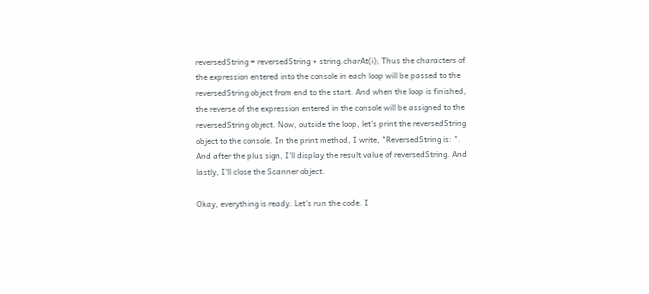reversedString = reversedString + string.charAt(i); Thus the characters of the expression entered into the console in each loop will be passed to the reversedString object from end to the start. And when the loop is finished, the reverse of the expression entered in the console will be assigned to the reversedString object. Now, outside the loop, let's print the reversedString object to the console. In the print method, I write, "ReversedString is: ". And after the plus sign, I'll display the result value of reversedString. And lastly, I'll close the Scanner object.

Okay, everything is ready. Let's run the code. I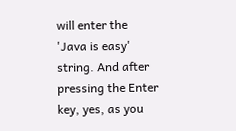will enter the 'Java is easy' string. And after pressing the Enter key, yes, as you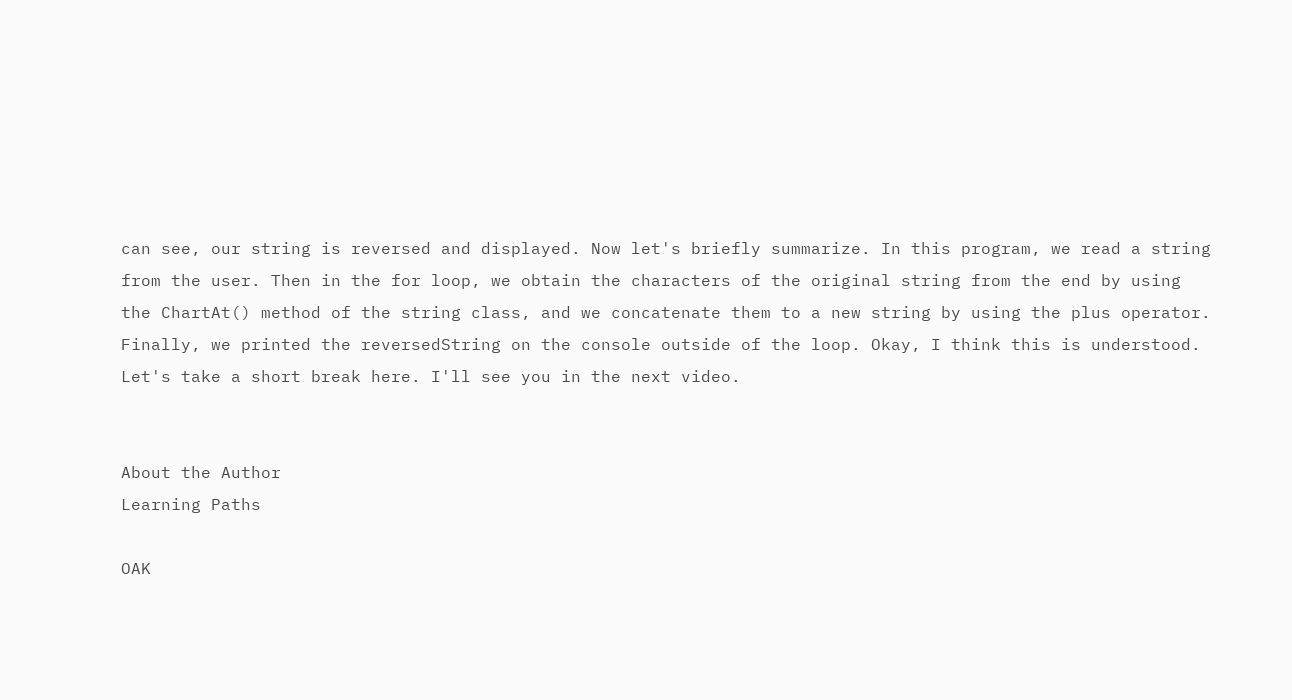can see, our string is reversed and displayed. Now let's briefly summarize. In this program, we read a string from the user. Then in the for loop, we obtain the characters of the original string from the end by using the ChartAt() method of the string class, and we concatenate them to a new string by using the plus operator. Finally, we printed the reversedString on the console outside of the loop. Okay, I think this is understood. Let's take a short break here. I'll see you in the next video.


About the Author
Learning Paths

OAK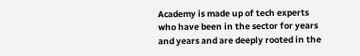Academy is made up of tech experts who have been in the sector for years and years and are deeply rooted in the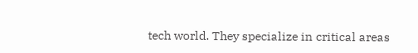tech world. They specialize in critical areas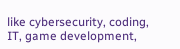like cybersecurity, coding, IT, game development,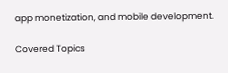app monetization, and mobile development.

Covered Topics